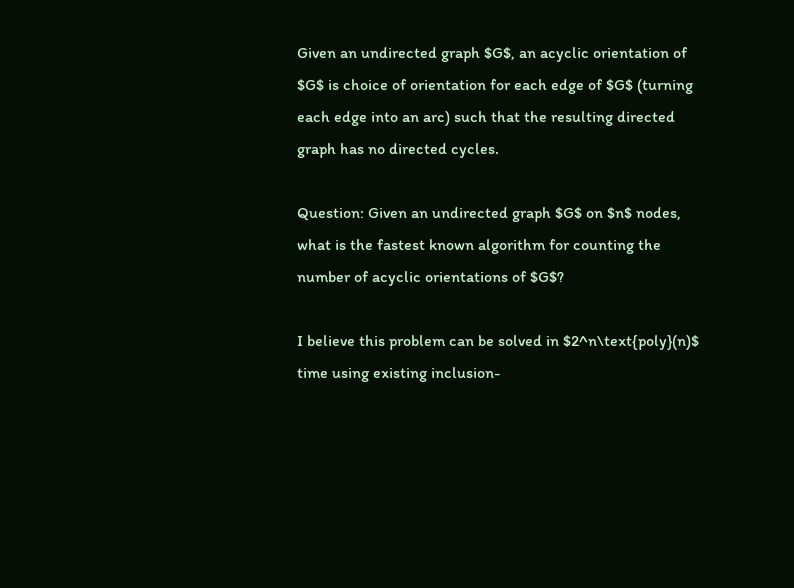Given an undirected graph $G$, an acyclic orientation of $G$ is choice of orientation for each edge of $G$ (turning each edge into an arc) such that the resulting directed graph has no directed cycles.

Question: Given an undirected graph $G$ on $n$ nodes, what is the fastest known algorithm for counting the number of acyclic orientations of $G$?

I believe this problem can be solved in $2^n\text{poly}(n)$ time using existing inclusion-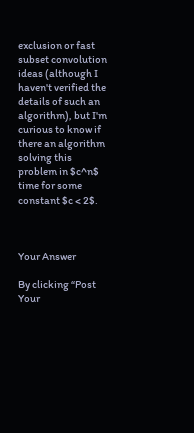exclusion or fast subset convolution ideas (although I haven't verified the details of such an algorithm), but I'm curious to know if there an algorithm solving this problem in $c^n$ time for some constant $c < 2$.



Your Answer

By clicking “Post Your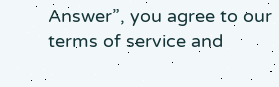Answer”, you agree to our terms of service and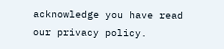acknowledge you have read our privacy policy.